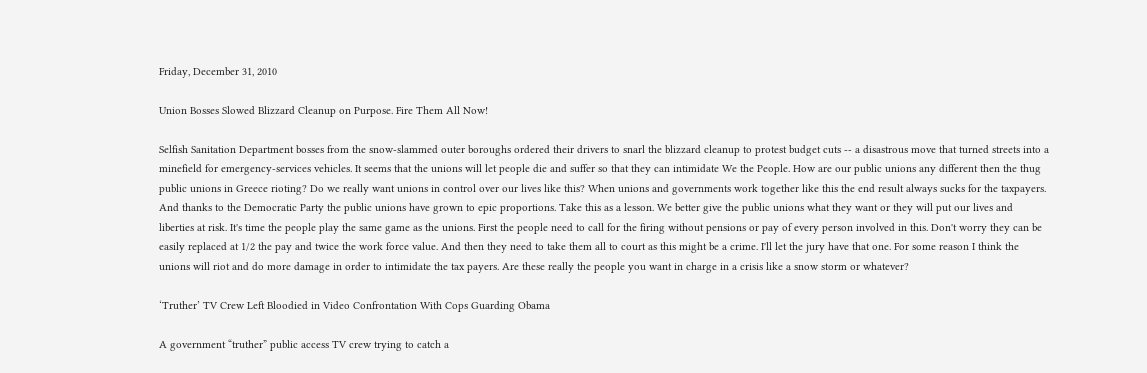Friday, December 31, 2010

Union Bosses Slowed Blizzard Cleanup on Purpose. Fire Them All Now!

Selfish Sanitation Department bosses from the snow-slammed outer boroughs ordered their drivers to snarl the blizzard cleanup to protest budget cuts -- a disastrous move that turned streets into a minefield for emergency-services vehicles. It seems that the unions will let people die and suffer so that they can intimidate We the People. How are our public unions any different then the thug public unions in Greece rioting? Do we really want unions in control over our lives like this? When unions and governments work together like this the end result always sucks for the taxpayers. And thanks to the Democratic Party the public unions have grown to epic proportions. Take this as a lesson. We better give the public unions what they want or they will put our lives and liberties at risk. It's time the people play the same game as the unions. First the people need to call for the firing without pensions or pay of every person involved in this. Don't worry they can be easily replaced at 1/2 the pay and twice the work force value. And then they need to take them all to court as this might be a crime. I'll let the jury have that one. For some reason I think the unions will riot and do more damage in order to intimidate the tax payers. Are these really the people you want in charge in a crisis like a snow storm or whatever?

‘Truther’ TV Crew Left Bloodied in Video Confrontation With Cops Guarding Obama

A government “truther” public access TV crew trying to catch a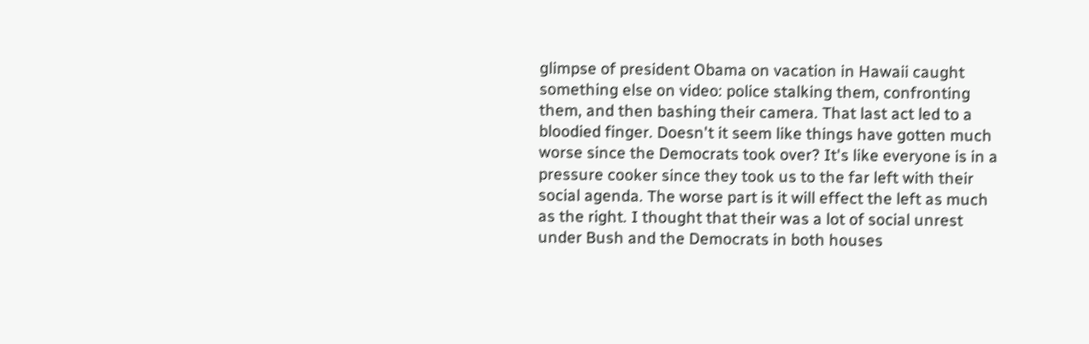glimpse of president Obama on vacation in Hawaii caught something else on video: police stalking them, confronting them, and then bashing their camera. That last act led to a bloodied finger. Doesn't it seem like things have gotten much worse since the Democrats took over? It's like everyone is in a pressure cooker since they took us to the far left with their social agenda. The worse part is it will effect the left as much as the right. I thought that their was a lot of social unrest under Bush and the Democrats in both houses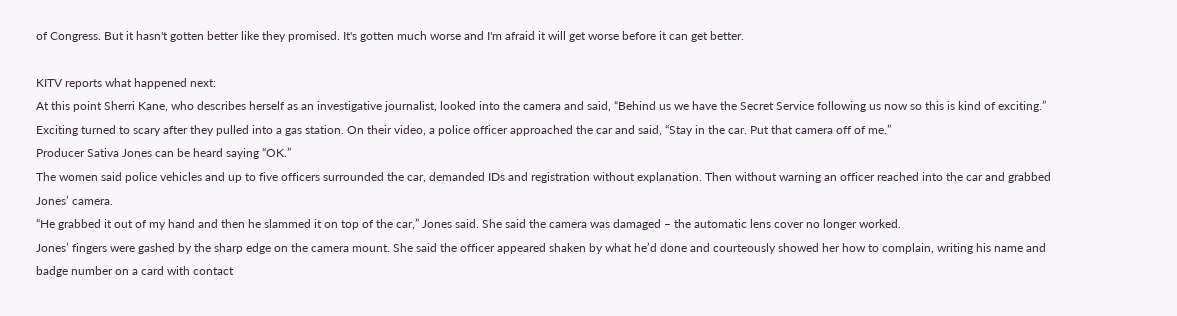of Congress. But it hasn't gotten better like they promised. It's gotten much worse and I'm afraid it will get worse before it can get better.

KITV reports what happened next:
At this point Sherri Kane, who describes herself as an investigative journalist, looked into the camera and said, “Behind us we have the Secret Service following us now so this is kind of exciting.”
Exciting turned to scary after they pulled into a gas station. On their video, a police officer approached the car and said, “Stay in the car. Put that camera off of me.”
Producer Sativa Jones can be heard saying “OK.”
The women said police vehicles and up to five officers surrounded the car, demanded IDs and registration without explanation. Then without warning an officer reached into the car and grabbed Jones’ camera.
“He grabbed it out of my hand and then he slammed it on top of the car,” Jones said. She said the camera was damaged – the automatic lens cover no longer worked.
Jones’ fingers were gashed by the sharp edge on the camera mount. She said the officer appeared shaken by what he’d done and courteously showed her how to complain, writing his name and badge number on a card with contact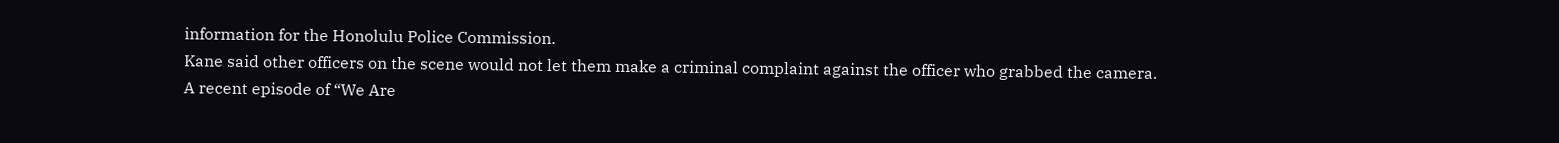information for the Honolulu Police Commission.
Kane said other officers on the scene would not let them make a criminal complaint against the officer who grabbed the camera.
A recent episode of “We Are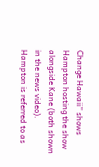Change Hawaii” shows Hampton hosting the show alongside Kane (both shown in the news video). Hampton is referred to as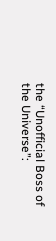the “Unofficial Boss of the Universe”: